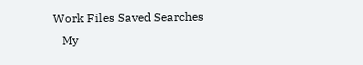Work Files Saved Searches
   My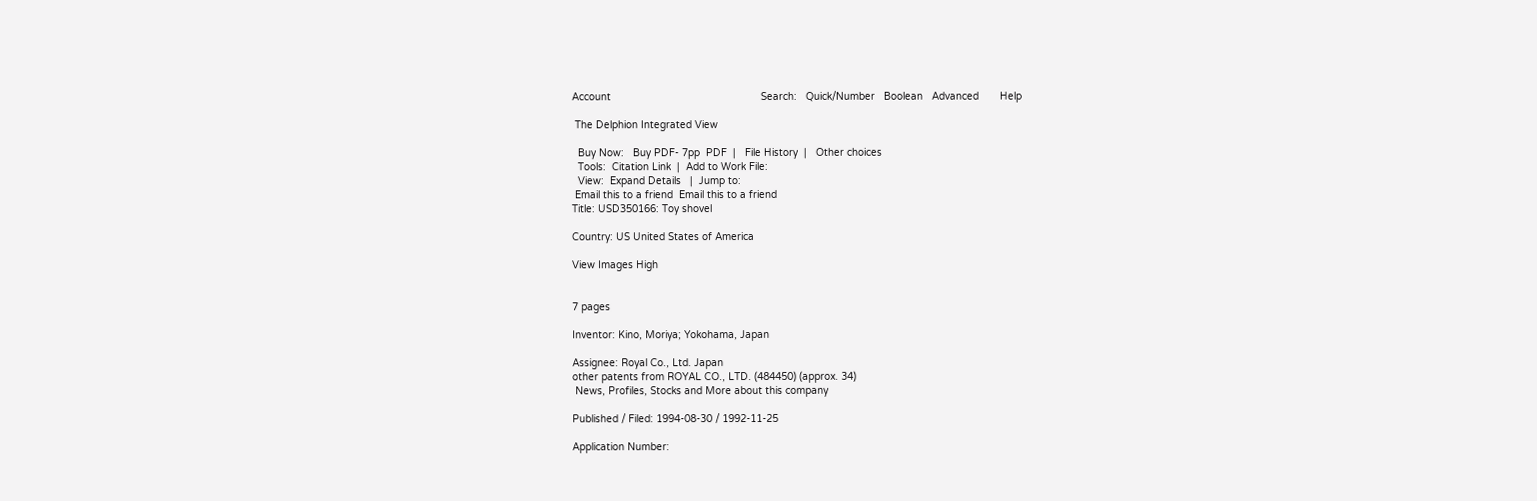Account                                                  Search:   Quick/Number   Boolean   Advanced       Help

 The Delphion Integrated View

  Buy Now:   Buy PDF- 7pp  PDF  |   File History  |   Other choices
  Tools:  Citation Link  |  Add to Work File:
  View:  Expand Details   |  Jump to:
 Email this to a friend  Email this to a friend
Title: USD350166: Toy shovel

Country: US United States of America

View Images High


7 pages

Inventor: Kino, Moriya; Yokohama, Japan

Assignee: Royal Co., Ltd. Japan
other patents from ROYAL CO., LTD. (484450) (approx. 34)
 News, Profiles, Stocks and More about this company

Published / Filed: 1994-08-30 / 1992-11-25

Application Number: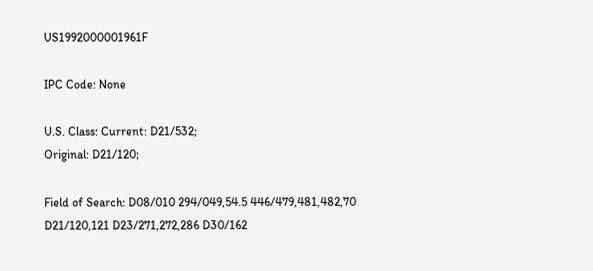US1992000001961F

IPC Code: None

U.S. Class: Current: D21/532;
Original: D21/120;

Field of Search: D08/010 294/049,54.5 446/479,481,482,70 D21/120,121 D23/271,272,286 D30/162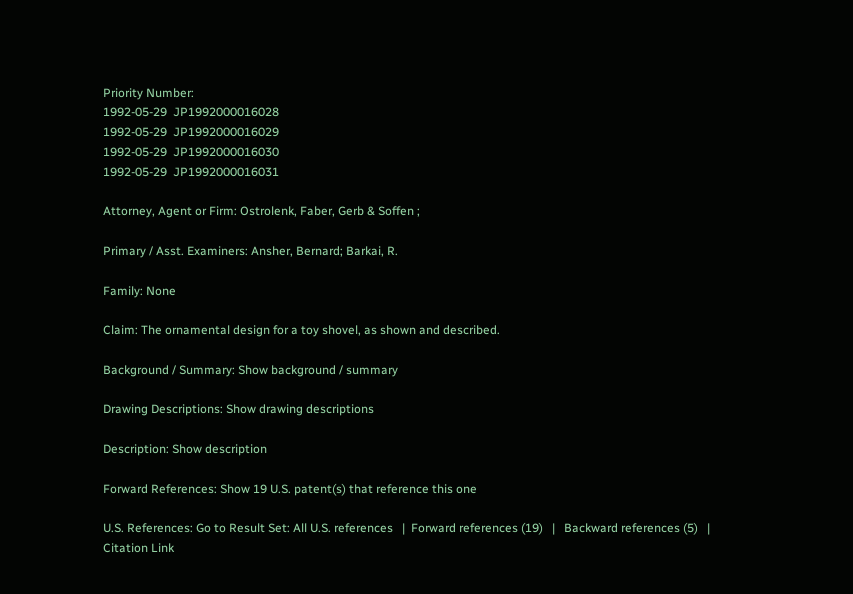Priority Number:
1992-05-29  JP1992000016028
1992-05-29  JP1992000016029
1992-05-29  JP1992000016030
1992-05-29  JP1992000016031

Attorney, Agent or Firm: Ostrolenk, Faber, Gerb & Soffen ;

Primary / Asst. Examiners: Ansher, Bernard; Barkai, R.

Family: None

Claim: The ornamental design for a toy shovel, as shown and described.

Background / Summary: Show background / summary

Drawing Descriptions: Show drawing descriptions

Description: Show description

Forward References: Show 19 U.S. patent(s) that reference this one

U.S. References: Go to Result Set: All U.S. references   |  Forward references (19)   |   Backward references (5)   |   Citation Link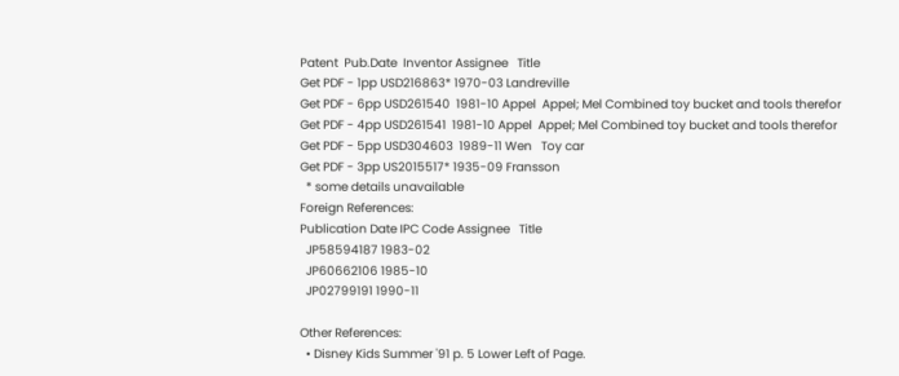Patent  Pub.Date  Inventor Assignee   Title
Get PDF - 1pp USD216863* 1970-03 Landreville
Get PDF - 6pp USD261540  1981-10 Appel  Appel; Mel Combined toy bucket and tools therefor
Get PDF - 4pp USD261541  1981-10 Appel  Appel; Mel Combined toy bucket and tools therefor
Get PDF - 5pp USD304603  1989-11 Wen   Toy car
Get PDF - 3pp US2015517* 1935-09 Fransson
  * some details unavailable
Foreign References:
Publication Date IPC Code Assignee   Title
  JP58594187 1983-02
  JP60662106 1985-10
  JP02799191 1990-11

Other References:
  • Disney Kids Summer '91 p. 5 Lower Left of Page.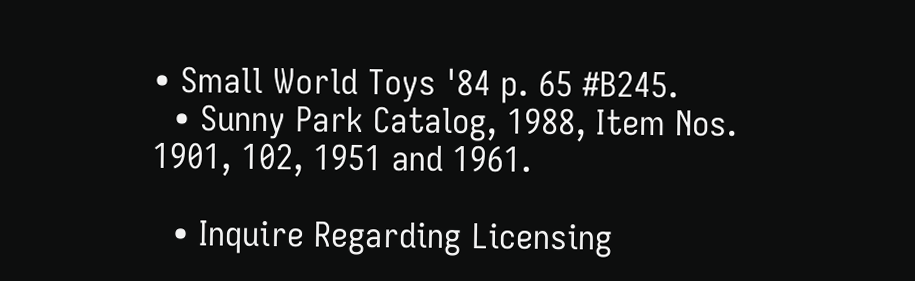• Small World Toys '84 p. 65 #B245.
  • Sunny Park Catalog, 1988, Item Nos. 1901, 102, 1951 and 1961.

  • Inquire Regarding Licensing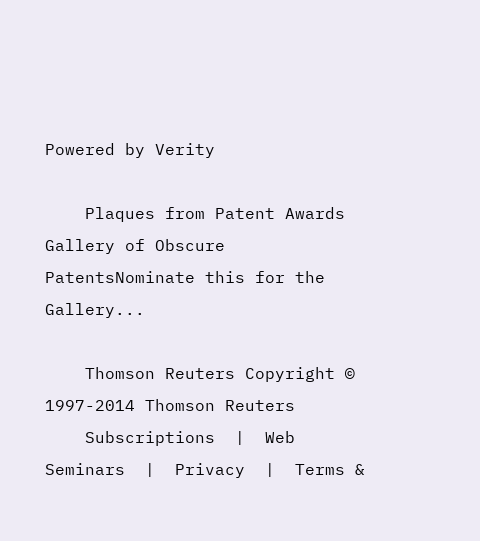Powered by Verity

    Plaques from Patent Awards      Gallery of Obscure PatentsNominate this for the Gallery...

    Thomson Reuters Copyright © 1997-2014 Thomson Reuters
    Subscriptions  |  Web Seminars  |  Privacy  |  Terms &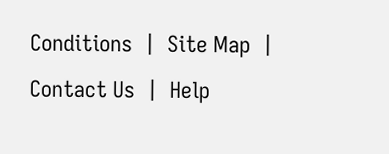Conditions  |  Site Map  |  Contact Us  |  Help